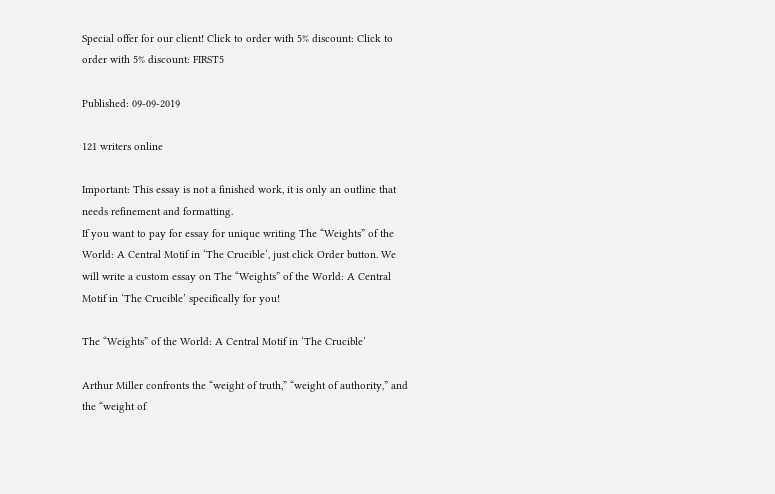Special offer for our client! Click to order with 5% discount: Click to order with 5% discount: FIRST5

Published: 09-09-2019

121 writers online

Important: This essay is not a finished work, it is only an outline that needs refinement and formatting.
If you want to pay for essay for unique writing The “Weights” of the World: A Central Motif in ‘The Crucible’, just click Order button. We will write a custom essay on The “Weights” of the World: A Central Motif in ‘The Crucible’ specifically for you!

The “Weights” of the World: A Central Motif in ‘The Crucible’

Arthur Miller confronts the “weight of truth,” “weight of authority,” and the “weight of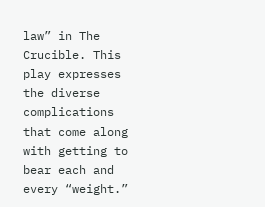law” in The Crucible. This play expresses the diverse complications that come along with getting to bear each and every “weight.”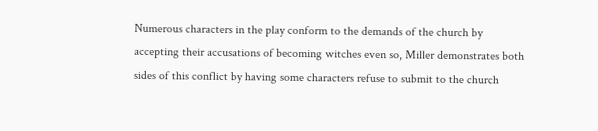Numerous characters in the play conform to the demands of the church by accepting their accusations of becoming witches even so, Miller demonstrates both sides of this conflict by having some characters refuse to submit to the church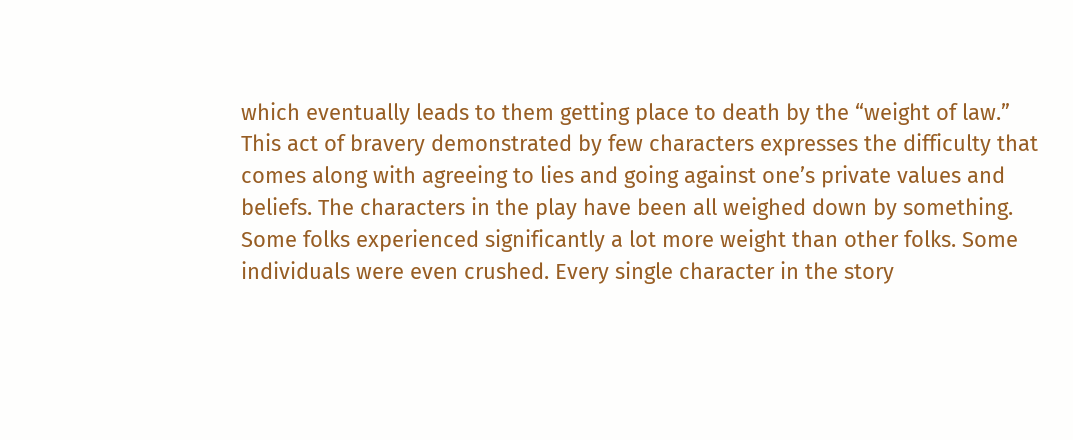which eventually leads to them getting place to death by the “weight of law.” This act of bravery demonstrated by few characters expresses the difficulty that comes along with agreeing to lies and going against one’s private values and beliefs. The characters in the play have been all weighed down by something. Some folks experienced significantly a lot more weight than other folks. Some individuals were even crushed. Every single character in the story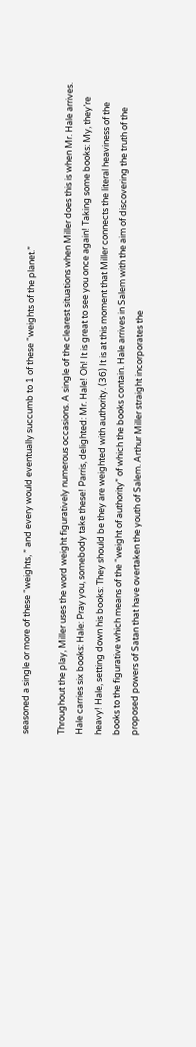seasoned a single or more of these “weights, ” and every would eventually succumb to 1 of these “weights of the planet.”

Throughout the play, Miller uses the word weight figuratively numerous occasions. A single of the clearest situations when Miller does this is when Mr. Hale arrives. Hale carries six books: Hale: Pray you, somebody take these! Parris, delighted: Mr. Hale! Oh! It is great to see you once again! Taking some books: My, they’re heavy! Hale, setting down his books: They should be they are weighted with authority. (36) It is at this moment that Miller connects the literal heaviness of the books to the figurative which means of the “weight of authority” of which the books contain. Hale arrives in Salem with the aim of discovering the truth of the proposed powers of Satan that have overtaken the youth of Salem. Arthur Miller straight incorporates the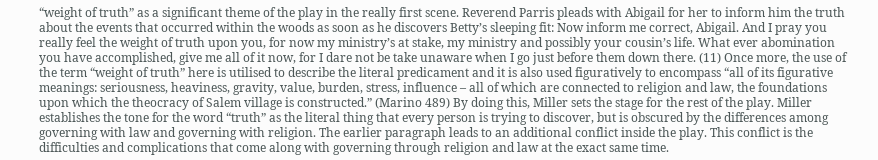“weight of truth” as a significant theme of the play in the really first scene. Reverend Parris pleads with Abigail for her to inform him the truth about the events that occurred within the woods as soon as he discovers Betty’s sleeping fit: Now inform me correct, Abigail. And I pray you really feel the weight of truth upon you, for now my ministry’s at stake, my ministry and possibly your cousin’s life. What ever abomination you have accomplished, give me all of it now, for I dare not be take unaware when I go just before them down there. (11) Once more, the use of the term “weight of truth” here is utilised to describe the literal predicament and it is also used figuratively to encompass “all of its figurative meanings: seriousness, heaviness, gravity, value, burden, stress, influence – all of which are connected to religion and law, the foundations upon which the theocracy of Salem village is constructed.” (Marino 489) By doing this, Miller sets the stage for the rest of the play. Miller establishes the tone for the word “truth” as the literal thing that every person is trying to discover, but is obscured by the differences among governing with law and governing with religion. The earlier paragraph leads to an additional conflict inside the play. This conflict is the difficulties and complications that come along with governing through religion and law at the exact same time.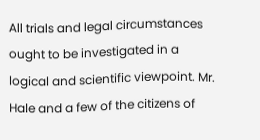All trials and legal circumstances ought to be investigated in a logical and scientific viewpoint. Mr. Hale and a few of the citizens of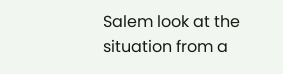Salem look at the situation from a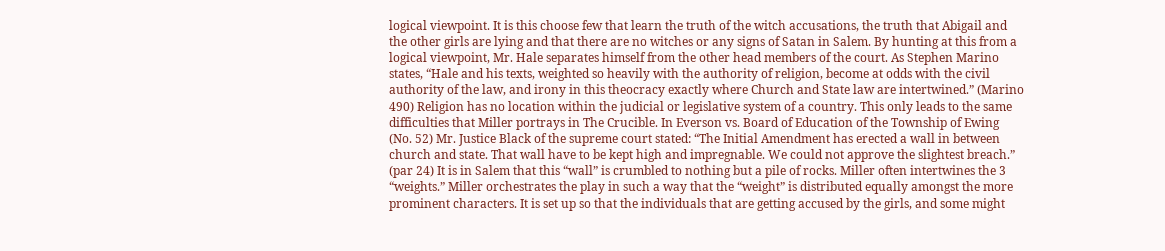logical viewpoint. It is this choose few that learn the truth of the witch accusations, the truth that Abigail and the other girls are lying and that there are no witches or any signs of Satan in Salem. By hunting at this from a logical viewpoint, Mr. Hale separates himself from the other head members of the court. As Stephen Marino states, “Hale and his texts, weighted so heavily with the authority of religion, become at odds with the civil authority of the law, and irony in this theocracy exactly where Church and State law are intertwined.” (Marino 490) Religion has no location within the judicial or legislative system of a country. This only leads to the same difficulties that Miller portrays in The Crucible. In Everson vs. Board of Education of the Township of Ewing (No. 52) Mr. Justice Black of the supreme court stated: “The Initial Amendment has erected a wall in between church and state. That wall have to be kept high and impregnable. We could not approve the slightest breach.” (par 24) It is in Salem that this “wall” is crumbled to nothing but a pile of rocks. Miller often intertwines the 3 “weights.” Miller orchestrates the play in such a way that the “weight” is distributed equally amongst the more prominent characters. It is set up so that the individuals that are getting accused by the girls, and some might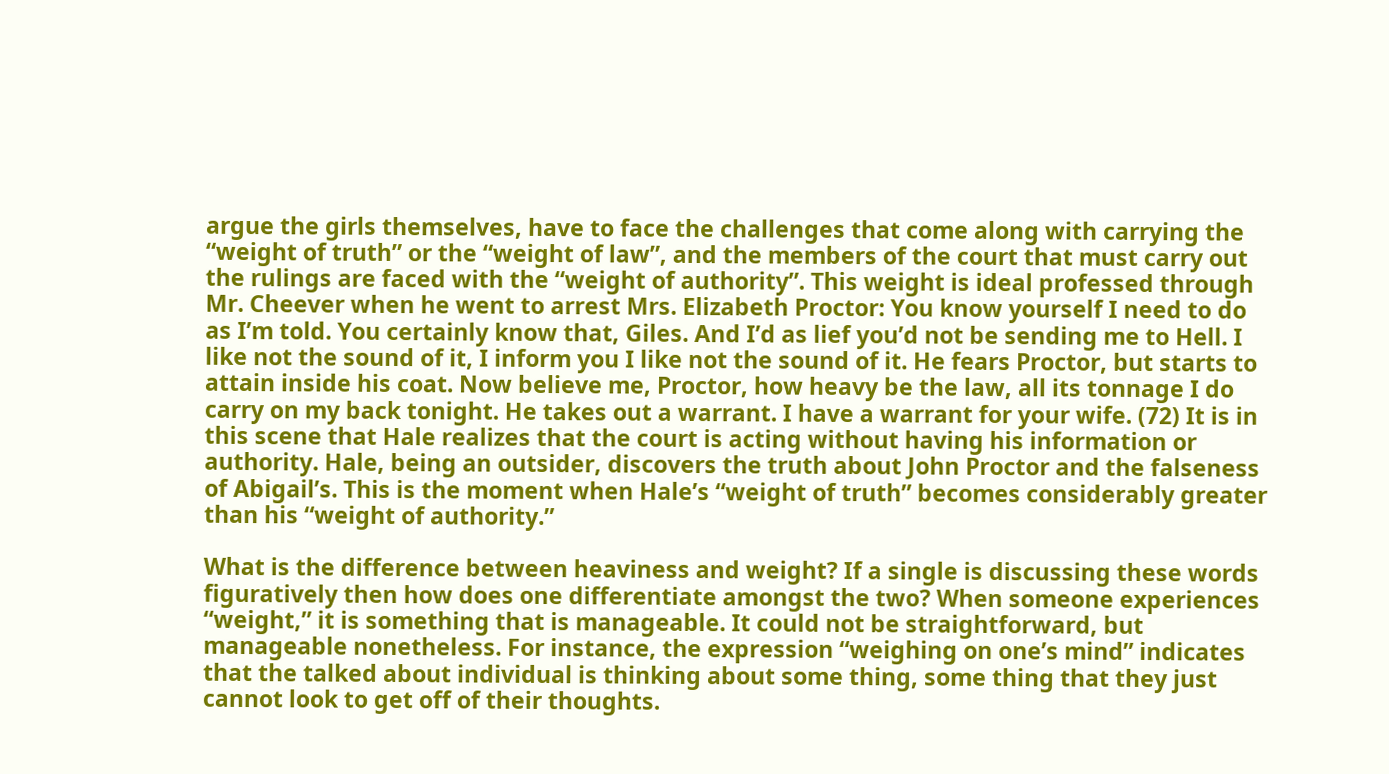argue the girls themselves, have to face the challenges that come along with carrying the “weight of truth” or the “weight of law”, and the members of the court that must carry out the rulings are faced with the “weight of authority”. This weight is ideal professed through Mr. Cheever when he went to arrest Mrs. Elizabeth Proctor: You know yourself I need to do as I’m told. You certainly know that, Giles. And I’d as lief you’d not be sending me to Hell. I like not the sound of it, I inform you I like not the sound of it. He fears Proctor, but starts to attain inside his coat. Now believe me, Proctor, how heavy be the law, all its tonnage I do carry on my back tonight. He takes out a warrant. I have a warrant for your wife. (72) It is in this scene that Hale realizes that the court is acting without having his information or authority. Hale, being an outsider, discovers the truth about John Proctor and the falseness of Abigail’s. This is the moment when Hale’s “weight of truth” becomes considerably greater than his “weight of authority.”

What is the difference between heaviness and weight? If a single is discussing these words figuratively then how does one differentiate amongst the two? When someone experiences “weight,” it is something that is manageable. It could not be straightforward, but manageable nonetheless. For instance, the expression “weighing on one’s mind” indicates that the talked about individual is thinking about some thing, some thing that they just cannot look to get off of their thoughts.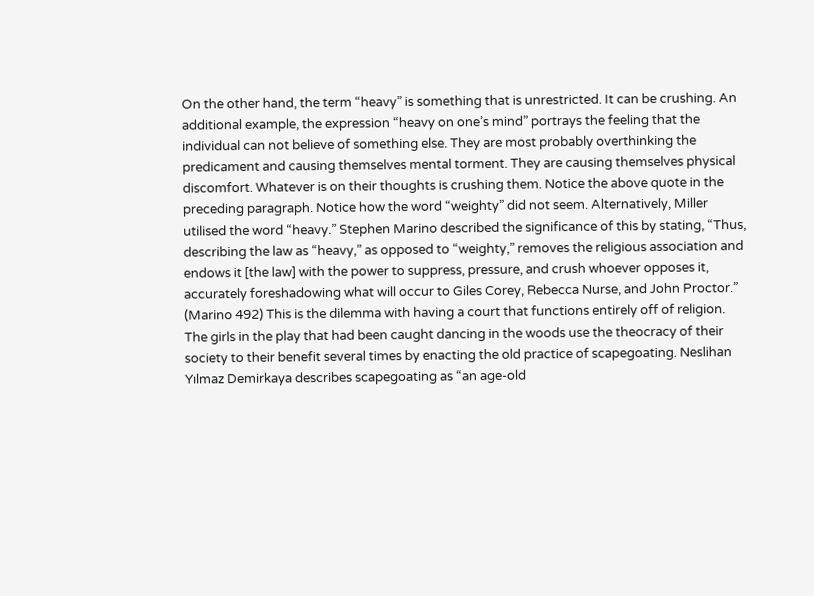On the other hand, the term “heavy” is something that is unrestricted. It can be crushing. An additional example, the expression “heavy on one’s mind” portrays the feeling that the individual can not believe of something else. They are most probably overthinking the predicament and causing themselves mental torment. They are causing themselves physical discomfort. Whatever is on their thoughts is crushing them. Notice the above quote in the preceding paragraph. Notice how the word “weighty” did not seem. Alternatively, Miller utilised the word “heavy.” Stephen Marino described the significance of this by stating, “Thus, describing the law as “heavy,” as opposed to “weighty,” removes the religious association and endows it [the law] with the power to suppress, pressure, and crush whoever opposes it, accurately foreshadowing what will occur to Giles Corey, Rebecca Nurse, and John Proctor.” (Marino 492) This is the dilemma with having a court that functions entirely off of religion. The girls in the play that had been caught dancing in the woods use the theocracy of their society to their benefit several times by enacting the old practice of scapegoating. Neslihan Yılmaz Demirkaya describes scapegoating as “an age-old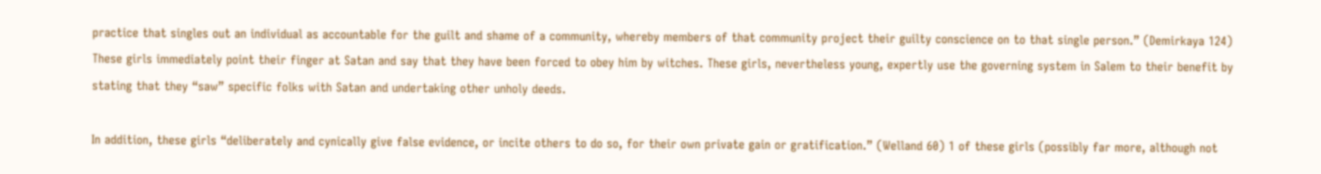practice that singles out an individual as accountable for the guilt and shame of a community, whereby members of that community project their guilty conscience on to that single person.” (Demirkaya 124) These girls immediately point their finger at Satan and say that they have been forced to obey him by witches. These girls, nevertheless young, expertly use the governing system in Salem to their benefit by stating that they “saw” specific folks with Satan and undertaking other unholy deeds.

In addition, these girls “deliberately and cynically give false evidence, or incite others to do so, for their own private gain or gratification.” (Welland 60) 1 of these girls (possibly far more, although not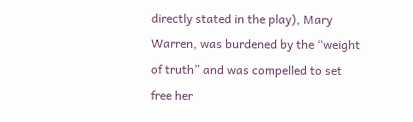directly stated in the play), Mary Warren, was burdened by the “weight of truth” and was compelled to set free her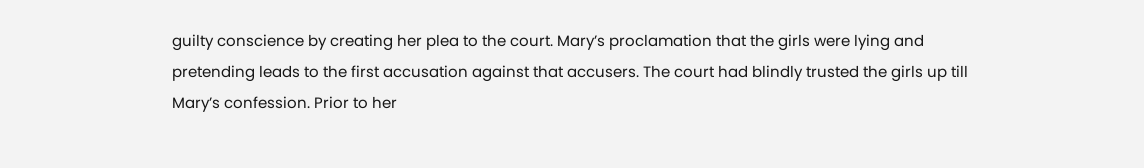guilty conscience by creating her plea to the court. Mary’s proclamation that the girls were lying and pretending leads to the first accusation against that accusers. The court had blindly trusted the girls up till Mary’s confession. Prior to her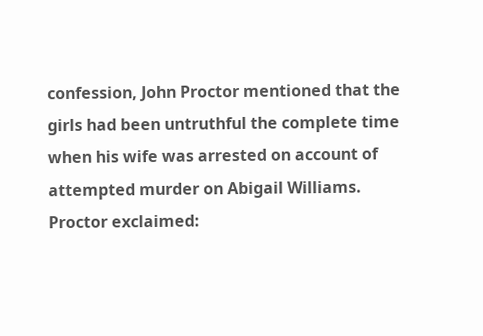confession, John Proctor mentioned that the girls had been untruthful the complete time when his wife was arrested on account of attempted murder on Abigail Williams. Proctor exclaimed: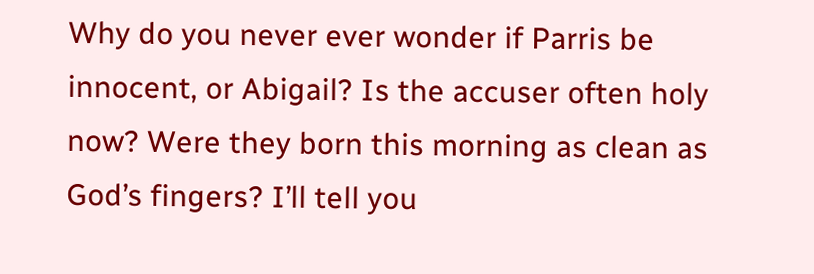Why do you never ever wonder if Parris be innocent, or Abigail? Is the accuser often holy now? Were they born this morning as clean as God’s fingers? I’ll tell you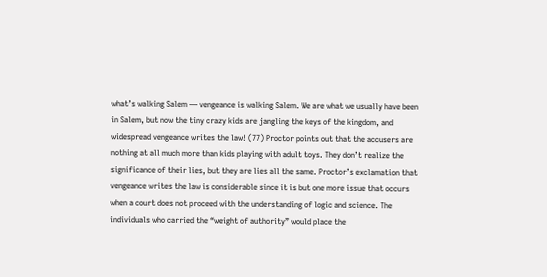what’s walking Salem — vengeance is walking Salem. We are what we usually have been in Salem, but now the tiny crazy kids are jangling the keys of the kingdom, and widespread vengeance writes the law! (77) Proctor points out that the accusers are nothing at all much more than kids playing with adult toys. They don’t realize the significance of their lies, but they are lies all the same. Proctor’s exclamation that vengeance writes the law is considerable since it is but one more issue that occurs when a court does not proceed with the understanding of logic and science. The individuals who carried the “weight of authority” would place the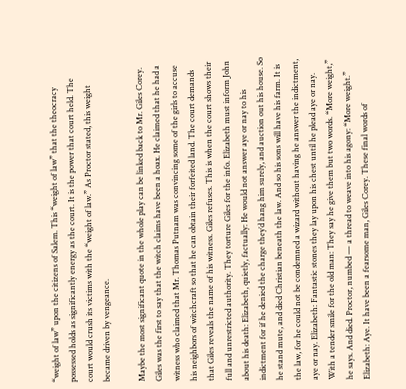“weight of law” upon the citizens of Salem. This “weight of law” that the theocracy possessed holds as significantly energy as the court. It is the power that court held. The court would crush its victims with the “weight of law.” As Proctor stated, this weight became driven by vengeance.

Maybe the most significant quote in the whole play can be linked back to Mr. Giles Corey. Giles was the first to say that the witch claims have been a hoax. He claimed that he had a witness who claimed that Mr. Thomas Putnam was convincing some of the girls to accuse his neighbors of witchcraft so that he can obtain their forfeited land. The court demands that Giles reveals the name of his witness. Giles refuses. This is when the court shows their full and unrestricted authority. They torture Giles for the info. Elizabeth must inform John about his death: Elizabeth, quietly, factually: He would not answer aye or nay to his indictment for if he denied the charge they’d hang him surely, and auction out his house. So he stand mute, and died Christian beneath the law. And so his sons will have his farm. It is the law, for he could not be condemned a wizard without having he answer the indictment, aye or nay. Elizabeth: Fantastic stones they lay upon his chest until he plead aye or nay. With a tender smile for the old man: They say he give them but two words. “More weight,” he says. And died. Proctor, numbed — a thread to weave into his agony: “More weight.” Elizabeth: Aye. It have been a fearsome man, Giles Corey. These final words of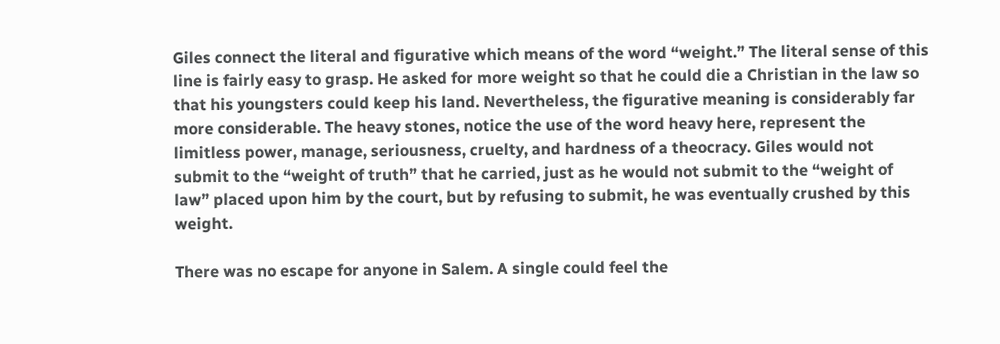Giles connect the literal and figurative which means of the word “weight.” The literal sense of this line is fairly easy to grasp. He asked for more weight so that he could die a Christian in the law so that his youngsters could keep his land. Nevertheless, the figurative meaning is considerably far more considerable. The heavy stones, notice the use of the word heavy here, represent the limitless power, manage, seriousness, cruelty, and hardness of a theocracy. Giles would not submit to the “weight of truth” that he carried, just as he would not submit to the “weight of law” placed upon him by the court, but by refusing to submit, he was eventually crushed by this weight.

There was no escape for anyone in Salem. A single could feel the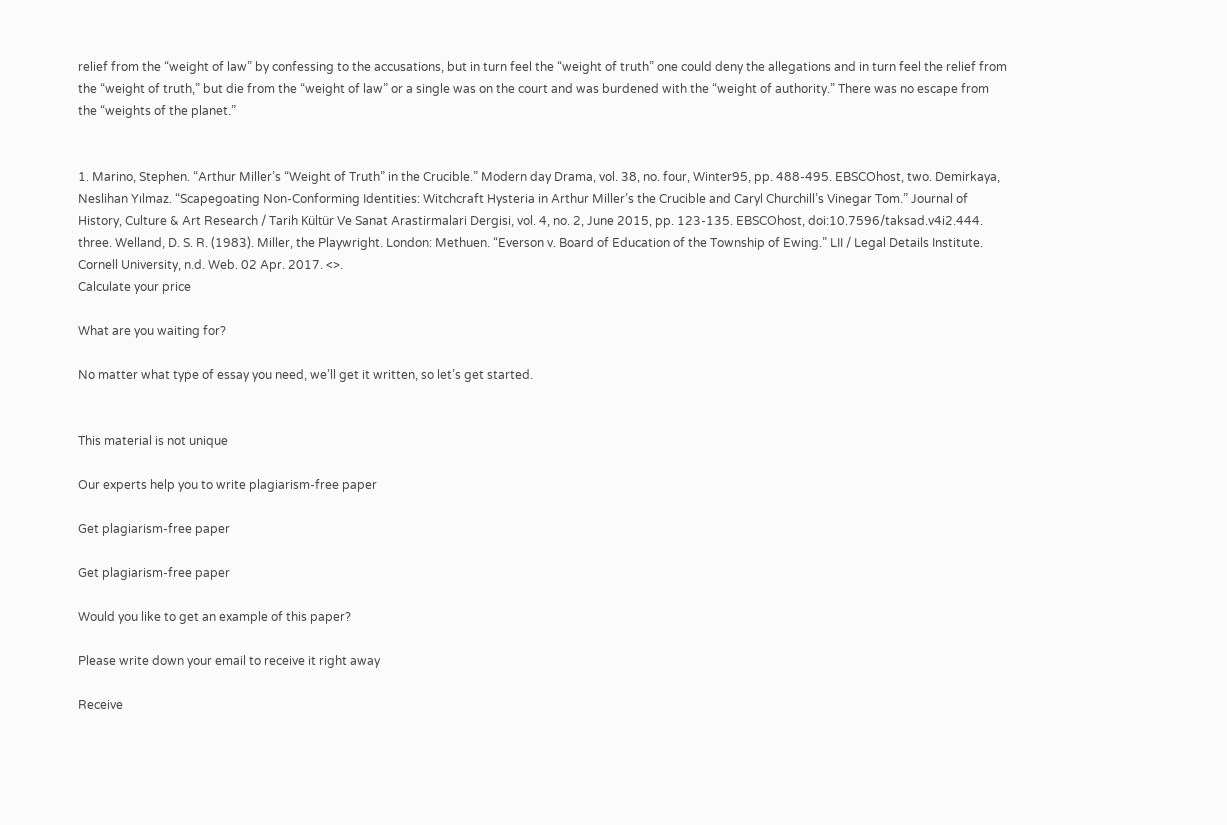relief from the “weight of law” by confessing to the accusations, but in turn feel the “weight of truth” one could deny the allegations and in turn feel the relief from the “weight of truth,” but die from the “weight of law” or a single was on the court and was burdened with the “weight of authority.” There was no escape from the “weights of the planet.”


1. Marino, Stephen. “Arthur Miller’s “Weight of Truth” in the Crucible.” Modern day Drama, vol. 38, no. four, Winter95, pp. 488-495. EBSCOhost, two. Demirkaya, Neslihan Yılmaz. “Scapegoating Non-Conforming Identities: Witchcraft Hysteria in Arthur Miller’s the Crucible and Caryl Churchill’s Vinegar Tom.” Journal of History, Culture & Art Research / Tarih Kültür Ve Sanat Arastirmalari Dergisi, vol. 4, no. 2, June 2015, pp. 123-135. EBSCOhost, doi:10.7596/taksad.v4i2.444. three. Welland, D. S. R. (1983). Miller, the Playwright. London: Methuen. “Everson v. Board of Education of the Township of Ewing.” LII / Legal Details Institute. Cornell University, n.d. Web. 02 Apr. 2017. <>.
Calculate your price

What are you waiting for?

No matter what type of essay you need, we’ll get it written, so let’s get started.


This material is not unique

Our experts help you to write plagiarism-free paper

Get plagiarism-free paper

Get plagiarism-free paper

Would you like to get an example of this paper?

Please write down your email to receive it right away

Receive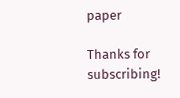paper

Thanks for subscribing!